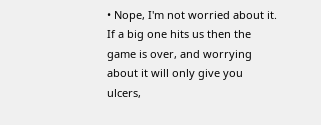• Nope, I'm not worried about it. If a big one hits us then the game is over, and worrying about it will only give you ulcers,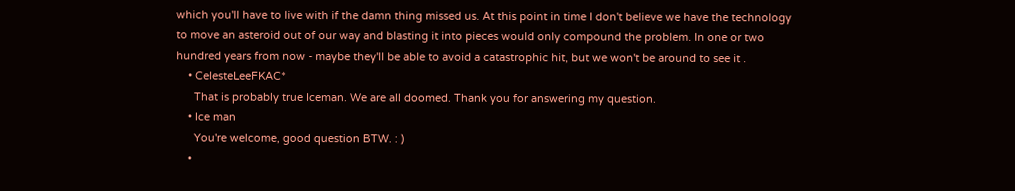which you'll have to live with if the damn thing missed us. At this point in time I don't believe we have the technology to move an asteroid out of our way and blasting it into pieces would only compound the problem. In one or two hundred years from now - maybe they'll be able to avoid a catastrophic hit, but we won't be around to see it .
    • CelesteLeeFKAC*
      That is probably true Iceman. We are all doomed. Thank you for answering my question.
    • Ice man
      You're welcome, good question BTW. : )
    •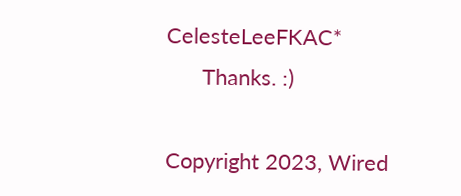CelesteLeeFKAC*
      Thanks. :)

Copyright 2023, Wired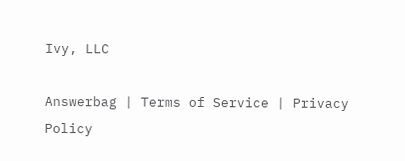Ivy, LLC

Answerbag | Terms of Service | Privacy Policy